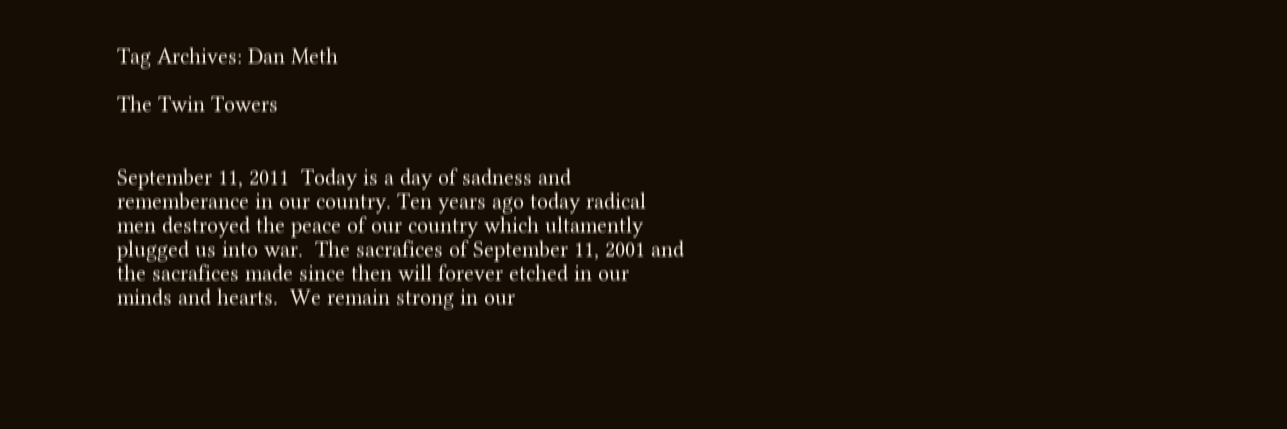Tag Archives: Dan Meth

The Twin Towers


September 11, 2011  Today is a day of sadness and rememberance in our country. Ten years ago today radical men destroyed the peace of our country which ultamently plugged us into war.  The sacrafices of September 11, 2001 and the sacrafices made since then will forever etched in our minds and hearts.  We remain strong in our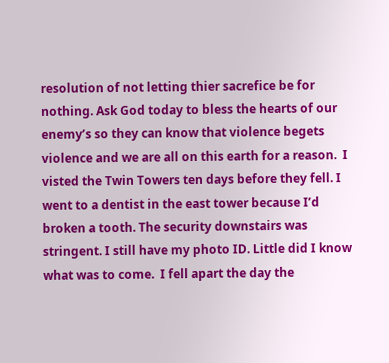resolution of not letting thier sacrefice be for nothing. Ask God today to bless the hearts of our enemy’s so they can know that violence begets violence and we are all on this earth for a reason.  I visted the Twin Towers ten days before they fell. I went to a dentist in the east tower because I’d broken a tooth. The security downstairs was stringent. I still have my photo ID. Little did I know what was to come.  I fell apart the day the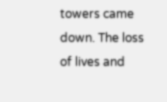towers came down. The loss of lives and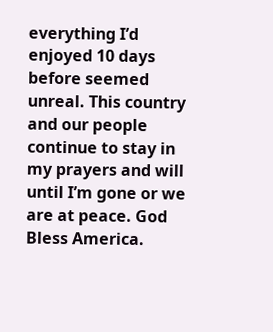everything I’d enjoyed 10 days before seemed unreal. This country and our people continue to stay in my prayers and will until I’m gone or we are at peace. God Bless America.